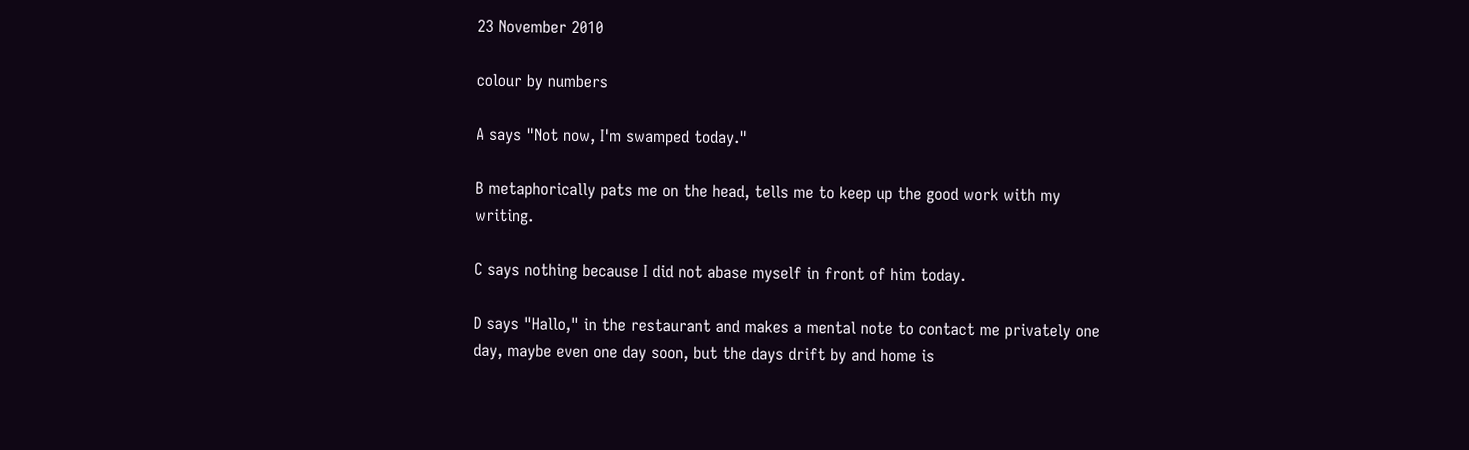23 November 2010

colour by numbers

A says "Not now, I'm swamped today."

B metaphorically pats me on the head, tells me to keep up the good work with my writing.

C says nothing because I did not abase myself in front of him today.

D says "Hallo," in the restaurant and makes a mental note to contact me privately one day, maybe even one day soon, but the days drift by and home is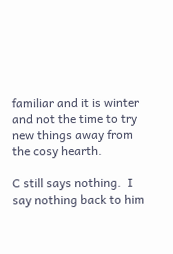familiar and it is winter and not the time to try new things away from the cosy hearth.

C still says nothing.  I say nothing back to him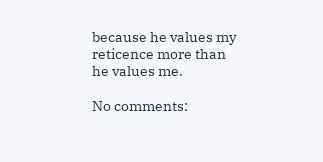because he values my reticence more than he values me.

No comments: